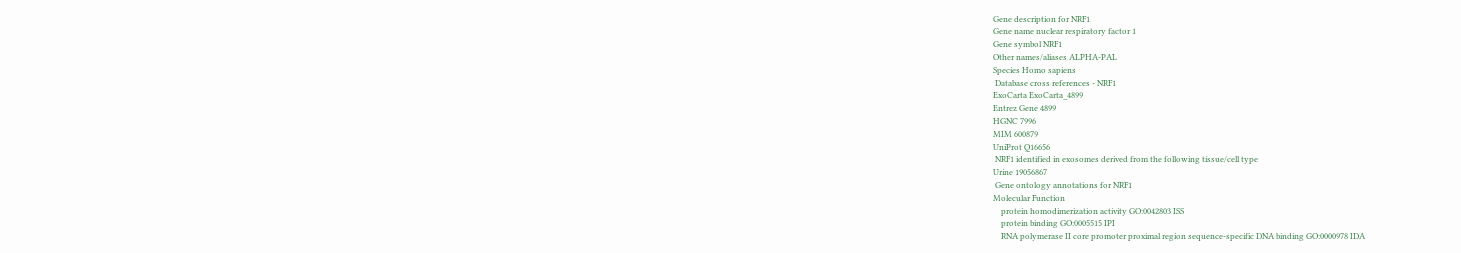Gene description for NRF1
Gene name nuclear respiratory factor 1
Gene symbol NRF1
Other names/aliases ALPHA-PAL
Species Homo sapiens
 Database cross references - NRF1
ExoCarta ExoCarta_4899
Entrez Gene 4899
HGNC 7996
MIM 600879
UniProt Q16656
 NRF1 identified in exosomes derived from the following tissue/cell type
Urine 19056867
 Gene ontology annotations for NRF1
Molecular Function
    protein homodimerization activity GO:0042803 ISS
    protein binding GO:0005515 IPI
    RNA polymerase II core promoter proximal region sequence-specific DNA binding GO:0000978 IDA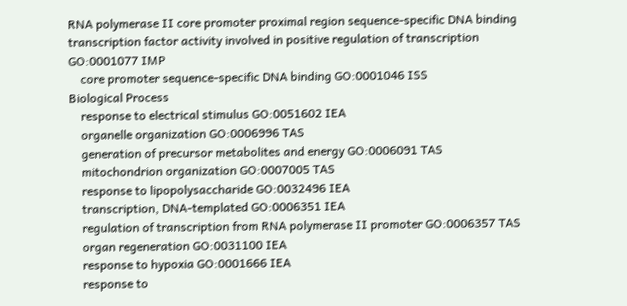RNA polymerase II core promoter proximal region sequence-specific DNA binding transcription factor activity involved in positive regulation of transcription GO:0001077 IMP
    core promoter sequence-specific DNA binding GO:0001046 ISS
Biological Process
    response to electrical stimulus GO:0051602 IEA
    organelle organization GO:0006996 TAS
    generation of precursor metabolites and energy GO:0006091 TAS
    mitochondrion organization GO:0007005 TAS
    response to lipopolysaccharide GO:0032496 IEA
    transcription, DNA-templated GO:0006351 IEA
    regulation of transcription from RNA polymerase II promoter GO:0006357 TAS
    organ regeneration GO:0031100 IEA
    response to hypoxia GO:0001666 IEA
    response to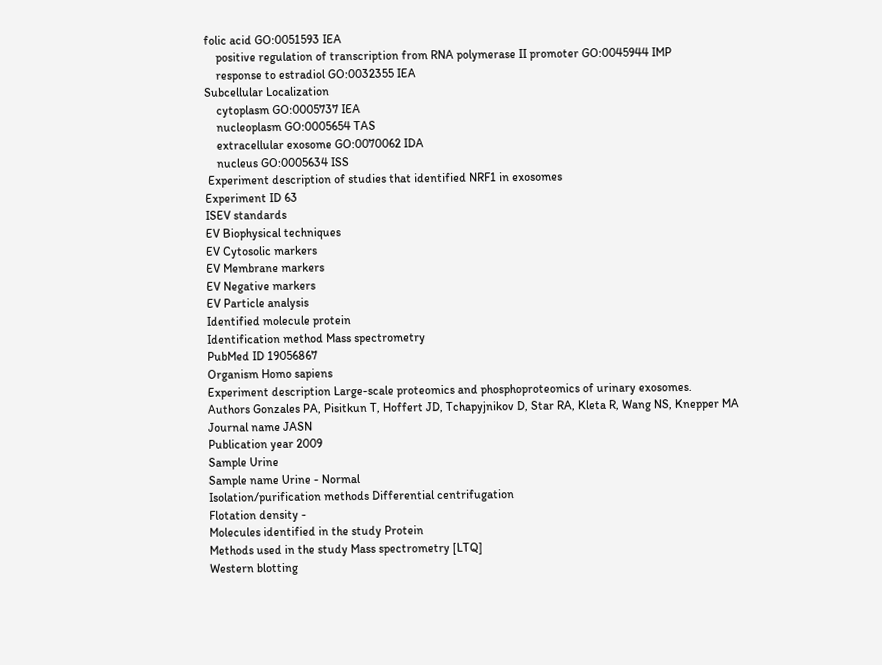folic acid GO:0051593 IEA
    positive regulation of transcription from RNA polymerase II promoter GO:0045944 IMP
    response to estradiol GO:0032355 IEA
Subcellular Localization
    cytoplasm GO:0005737 IEA
    nucleoplasm GO:0005654 TAS
    extracellular exosome GO:0070062 IDA
    nucleus GO:0005634 ISS
 Experiment description of studies that identified NRF1 in exosomes
Experiment ID 63
ISEV standards
EV Biophysical techniques
EV Cytosolic markers
EV Membrane markers
EV Negative markers
EV Particle analysis
Identified molecule protein
Identification method Mass spectrometry
PubMed ID 19056867
Organism Homo sapiens
Experiment description Large-scale proteomics and phosphoproteomics of urinary exosomes.
Authors Gonzales PA, Pisitkun T, Hoffert JD, Tchapyjnikov D, Star RA, Kleta R, Wang NS, Knepper MA
Journal name JASN
Publication year 2009
Sample Urine
Sample name Urine - Normal
Isolation/purification methods Differential centrifugation
Flotation density -
Molecules identified in the study Protein
Methods used in the study Mass spectrometry [LTQ]
Western blotting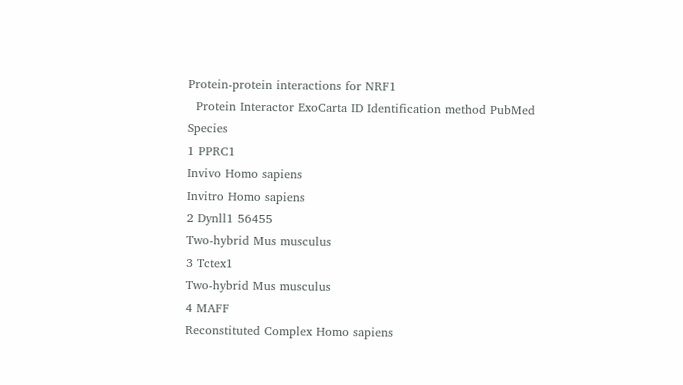Protein-protein interactions for NRF1
  Protein Interactor ExoCarta ID Identification method PubMed Species
1 PPRC1
Invivo Homo sapiens
Invitro Homo sapiens
2 Dynll1 56455
Two-hybrid Mus musculus
3 Tctex1
Two-hybrid Mus musculus
4 MAFF
Reconstituted Complex Homo sapiens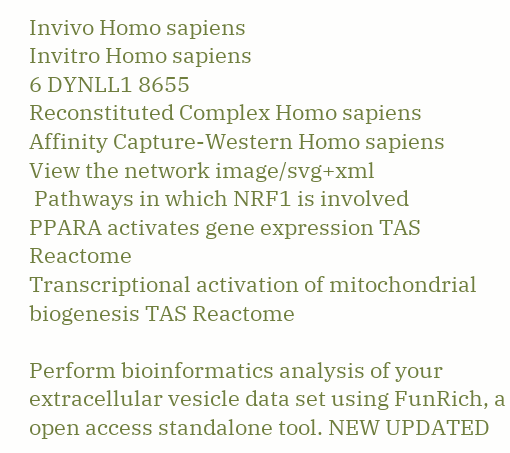Invivo Homo sapiens
Invitro Homo sapiens
6 DYNLL1 8655
Reconstituted Complex Homo sapiens
Affinity Capture-Western Homo sapiens
View the network image/svg+xml
 Pathways in which NRF1 is involved
PPARA activates gene expression TAS Reactome
Transcriptional activation of mitochondrial biogenesis TAS Reactome

Perform bioinformatics analysis of your extracellular vesicle data set using FunRich, a open access standalone tool. NEW UPDATED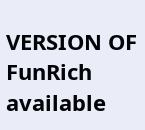VERSION OF FunRich available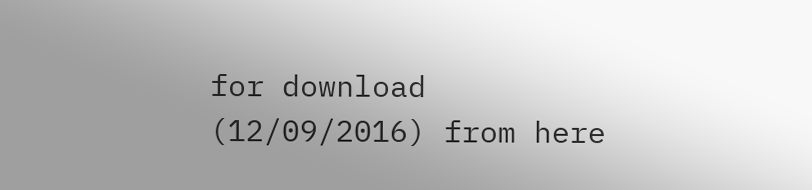for download (12/09/2016) from here